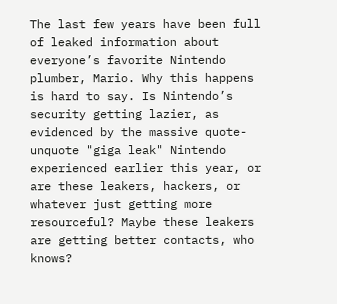The last few years have been full of leaked information about everyone’s favorite Nintendo plumber, Mario. Why this happens is hard to say. Is Nintendo’s security getting lazier, as evidenced by the massive quote-unquote "giga leak" Nintendo experienced earlier this year, or are these leakers, hackers, or whatever just getting more resourceful? Maybe these leakers are getting better contacts, who knows?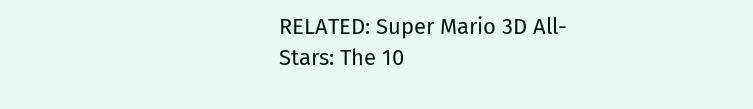RELATED: Super Mario 3D All-Stars: The 10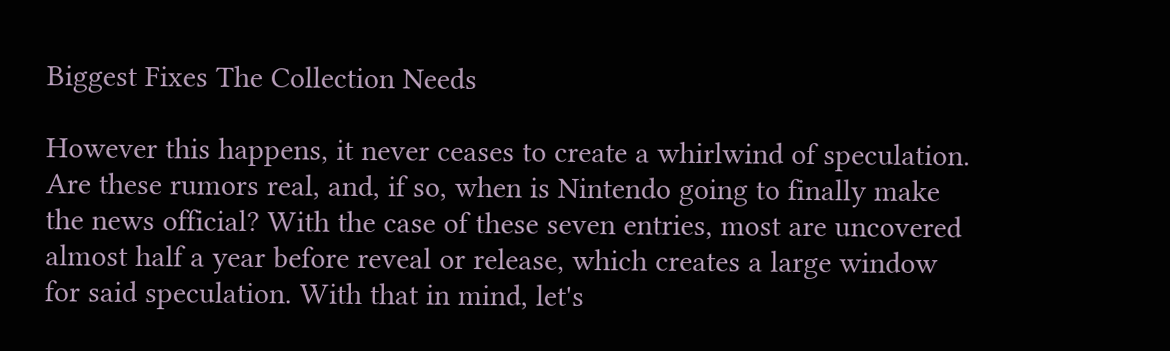Biggest Fixes The Collection Needs

However this happens, it never ceases to create a whirlwind of speculation. Are these rumors real, and, if so, when is Nintendo going to finally make the news official? With the case of these seven entries, most are uncovered almost half a year before reveal or release, which creates a large window for said speculation. With that in mind, let's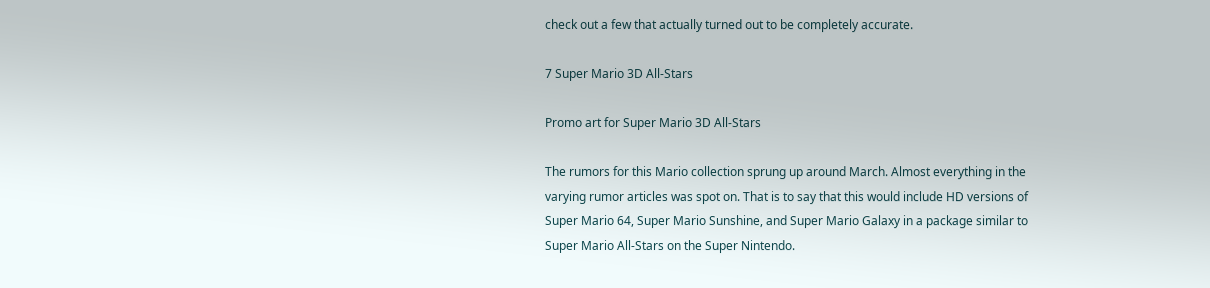check out a few that actually turned out to be completely accurate.

7 Super Mario 3D All-Stars

Promo art for Super Mario 3D All-Stars

The rumors for this Mario collection sprung up around March. Almost everything in the varying rumor articles was spot on. That is to say that this would include HD versions of Super Mario 64, Super Mario Sunshine, and Super Mario Galaxy in a package similar to Super Mario All-Stars on the Super Nintendo.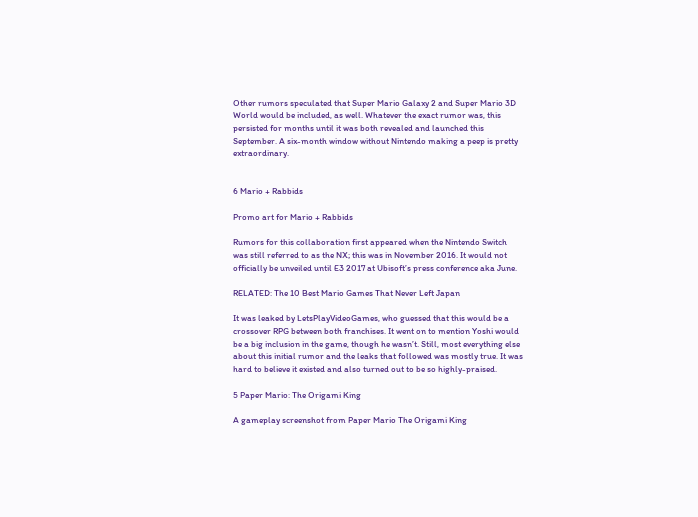Other rumors speculated that Super Mario Galaxy 2 and Super Mario 3D World would be included, as well. Whatever the exact rumor was, this persisted for months until it was both revealed and launched this September. A six-month window without Nintendo making a peep is pretty extraordinary.


6 Mario + Rabbids

Promo art for Mario + Rabbids

Rumors for this collaboration first appeared when the Nintendo Switch was still referred to as the NX; this was in November 2016. It would not officially be unveiled until E3 2017 at Ubisoft’s press conference aka June.

RELATED: The 10 Best Mario Games That Never Left Japan

It was leaked by LetsPlayVideoGames, who guessed that this would be a crossover RPG between both franchises. It went on to mention Yoshi would be a big inclusion in the game, though he wasn’t. Still, most everything else about this initial rumor and the leaks that followed was mostly true. It was hard to believe it existed and also turned out to be so highly-praised.

5 Paper Mario: The Origami King

A gameplay screenshot from Paper Mario The Origami King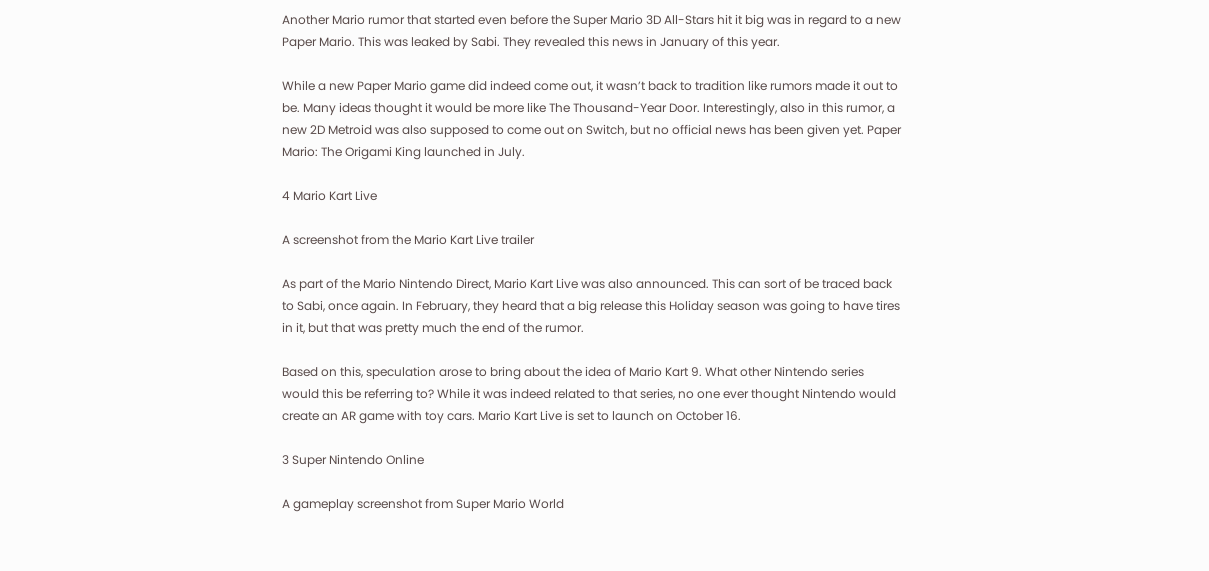Another Mario rumor that started even before the Super Mario 3D All-Stars hit it big was in regard to a new Paper Mario. This was leaked by Sabi. They revealed this news in January of this year.

While a new Paper Mario game did indeed come out, it wasn’t back to tradition like rumors made it out to be. Many ideas thought it would be more like The Thousand-Year Door. Interestingly, also in this rumor, a new 2D Metroid was also supposed to come out on Switch, but no official news has been given yet. Paper Mario: The Origami King launched in July.

4 Mario Kart Live

A screenshot from the Mario Kart Live trailer

As part of the Mario Nintendo Direct, Mario Kart Live was also announced. This can sort of be traced back to Sabi, once again. In February, they heard that a big release this Holiday season was going to have tires in it, but that was pretty much the end of the rumor.

Based on this, speculation arose to bring about the idea of Mario Kart 9. What other Nintendo series would this be referring to? While it was indeed related to that series, no one ever thought Nintendo would create an AR game with toy cars. Mario Kart Live is set to launch on October 16.

3 Super Nintendo Online

A gameplay screenshot from Super Mario World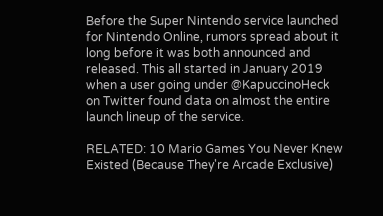Before the Super Nintendo service launched for Nintendo Online, rumors spread about it long before it was both announced and released. This all started in January 2019 when a user going under @KapuccinoHeck on Twitter found data on almost the entire launch lineup of the service.

RELATED: 10 Mario Games You Never Knew Existed (Because They're Arcade Exclusive)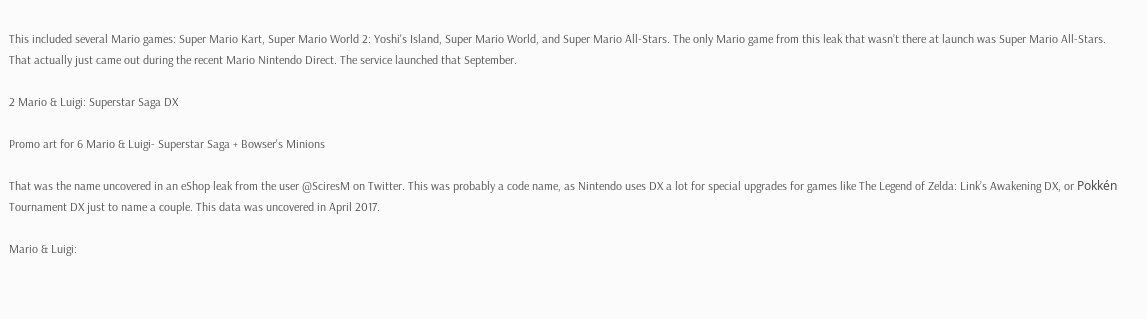This included several Mario games: Super Mario Kart, Super Mario World 2: Yoshi's Island, Super Mario World, and Super Mario All-Stars. The only Mario game from this leak that wasn’t there at launch was Super Mario All-Stars. That actually just came out during the recent Mario Nintendo Direct. The service launched that September.

2 Mario & Luigi: Superstar Saga DX

Promo art for 6 Mario & Luigi- Superstar Saga + Bowser's Minions

That was the name uncovered in an eShop leak from the user @SciresM on Twitter. This was probably a code name, as Nintendo uses DX a lot for special upgrades for games like The Legend of Zelda: Link’s Awakening DX, or Pokkén Tournament DX just to name a couple. This data was uncovered in April 2017.

Mario & Luigi: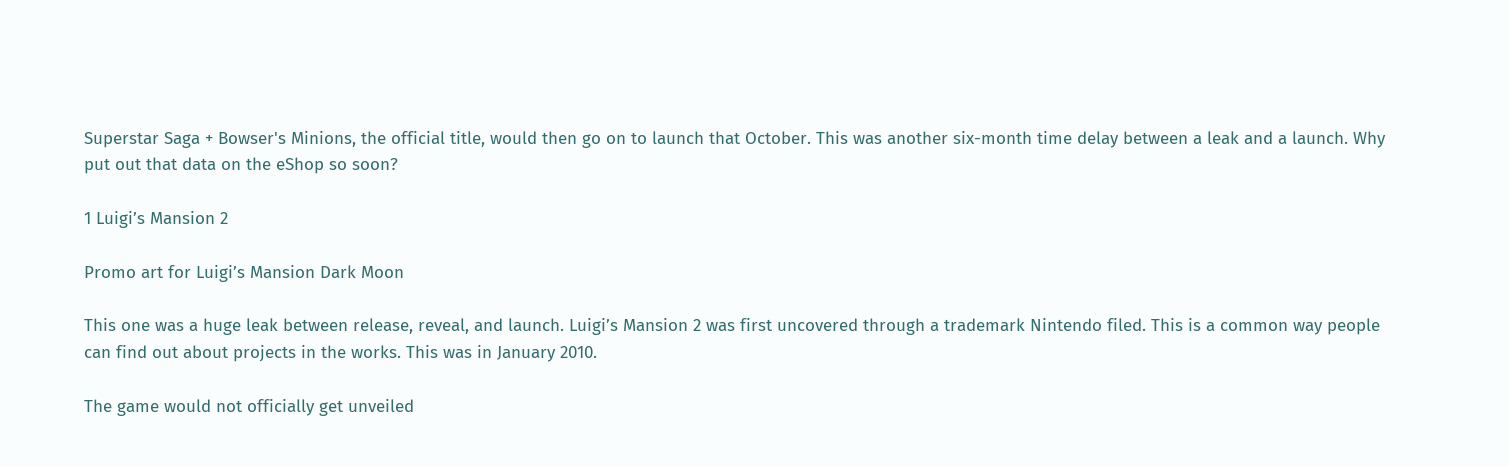Superstar Saga + Bowser's Minions, the official title, would then go on to launch that October. This was another six-month time delay between a leak and a launch. Why put out that data on the eShop so soon?

1 Luigi’s Mansion 2

Promo art for Luigi’s Mansion Dark Moon

This one was a huge leak between release, reveal, and launch. Luigi’s Mansion 2 was first uncovered through a trademark Nintendo filed. This is a common way people can find out about projects in the works. This was in January 2010.

The game would not officially get unveiled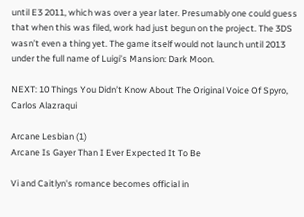until E3 2011, which was over a year later. Presumably one could guess that when this was filed, work had just begun on the project. The 3DS wasn’t even a thing yet. The game itself would not launch until 2013 under the full name of Luigi’s Mansion: Dark Moon.

NEXT: 10 Things You Didn’t Know About The Original Voice Of Spyro, Carlos Alazraqui

Arcane Lesbian (1)
Arcane Is Gayer Than I Ever Expected It To Be

Vi and Caitlyn's romance becomes official in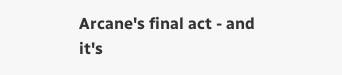Arcane's final act - and it's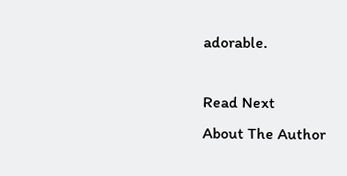adorable.

Read Next
About The Author